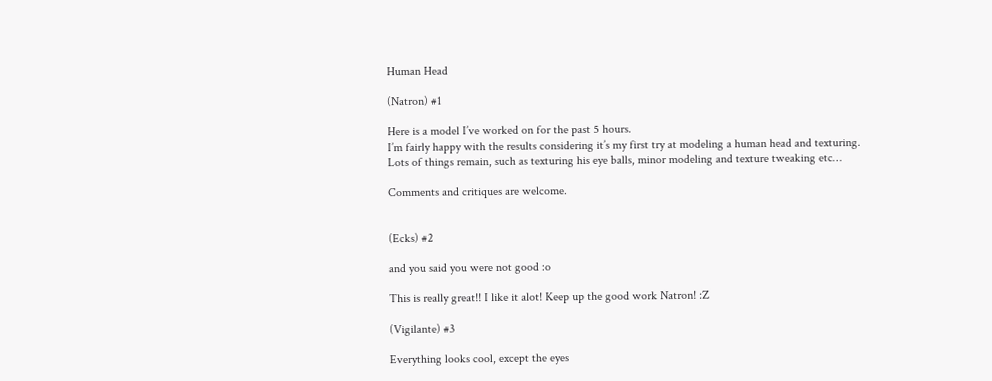Human Head

(Natron) #1

Here is a model I’ve worked on for the past 5 hours.
I’m fairly happy with the results considering it’s my first try at modeling a human head and texturing.
Lots of things remain, such as texturing his eye balls, minor modeling and texture tweaking etc…

Comments and critiques are welcome.


(Ecks) #2

and you said you were not good :o

This is really great!! I like it alot! Keep up the good work Natron! :Z

(Vigilante) #3

Everything looks cool, except the eyes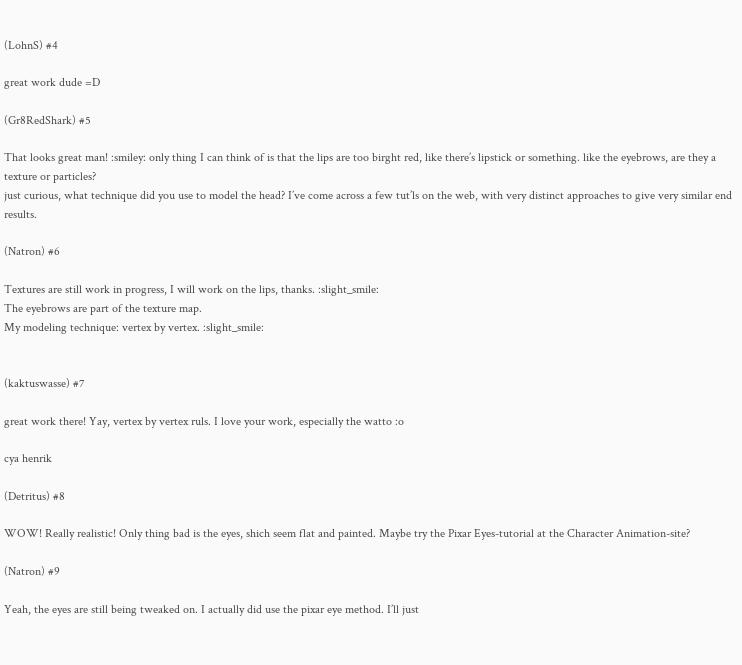(LohnS) #4

great work dude =D

(Gr8RedShark) #5

That looks great man! :smiley: only thing I can think of is that the lips are too birght red, like there’s lipstick or something. like the eyebrows, are they a texture or particles?
just curious, what technique did you use to model the head? I’ve come across a few tut’ls on the web, with very distinct approaches to give very similar end results.

(Natron) #6

Textures are still work in progress, I will work on the lips, thanks. :slight_smile:
The eyebrows are part of the texture map.
My modeling technique: vertex by vertex. :slight_smile:


(kaktuswasse) #7

great work there! Yay, vertex by vertex ruls. I love your work, especially the watto :o

cya henrik

(Detritus) #8

WOW! Really realistic! Only thing bad is the eyes, shich seem flat and painted. Maybe try the Pixar Eyes-tutorial at the Character Animation-site?

(Natron) #9

Yeah, the eyes are still being tweaked on. I actually did use the pixar eye method. I’ll just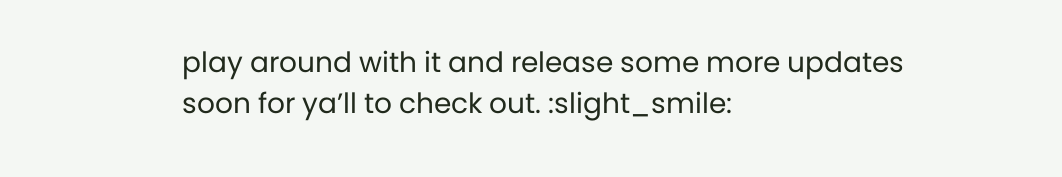play around with it and release some more updates soon for ya’ll to check out. :slight_smile: